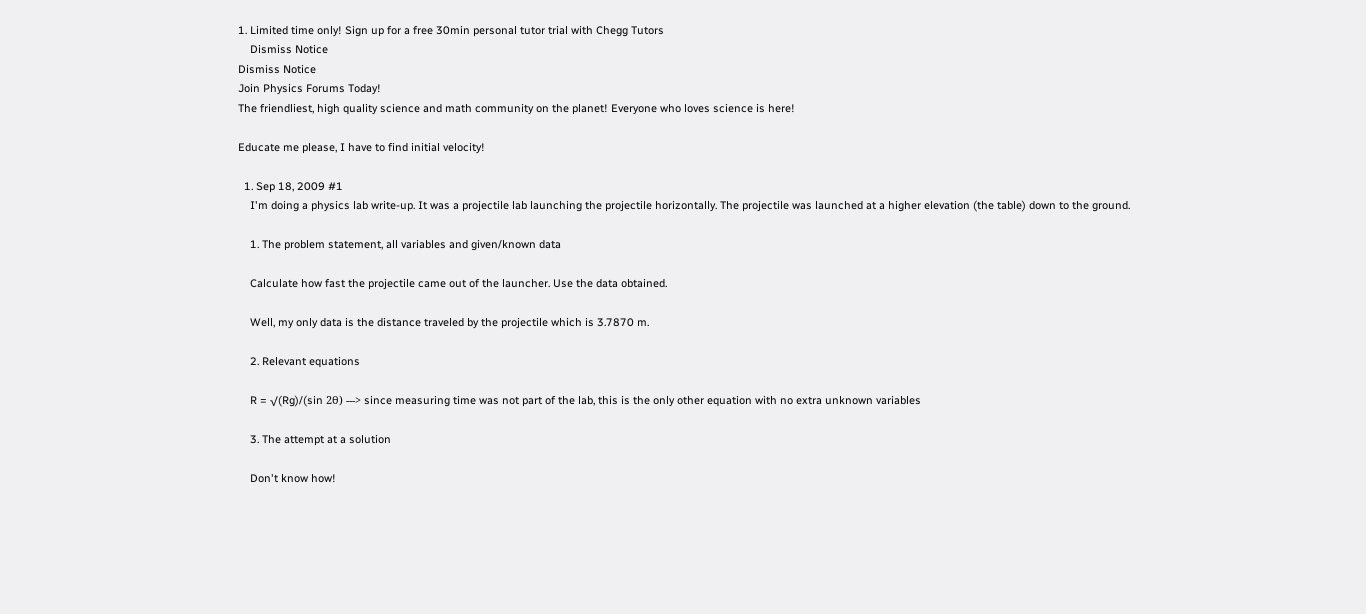1. Limited time only! Sign up for a free 30min personal tutor trial with Chegg Tutors
    Dismiss Notice
Dismiss Notice
Join Physics Forums Today!
The friendliest, high quality science and math community on the planet! Everyone who loves science is here!

Educate me please, I have to find initial velocity!

  1. Sep 18, 2009 #1
    I'm doing a physics lab write-up. It was a projectile lab launching the projectile horizontally. The projectile was launched at a higher elevation (the table) down to the ground.

    1. The problem statement, all variables and given/known data

    Calculate how fast the projectile came out of the launcher. Use the data obtained.

    Well, my only data is the distance traveled by the projectile which is 3.7870 m.

    2. Relevant equations

    R = √(Rg)/(sin 2θ) ---> since measuring time was not part of the lab, this is the only other equation with no extra unknown variables

    3. The attempt at a solution

    Don't know how!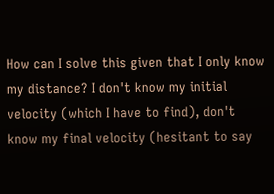How can I solve this given that I only know my distance? I don't know my initial velocity (which I have to find), don't know my final velocity (hesitant to say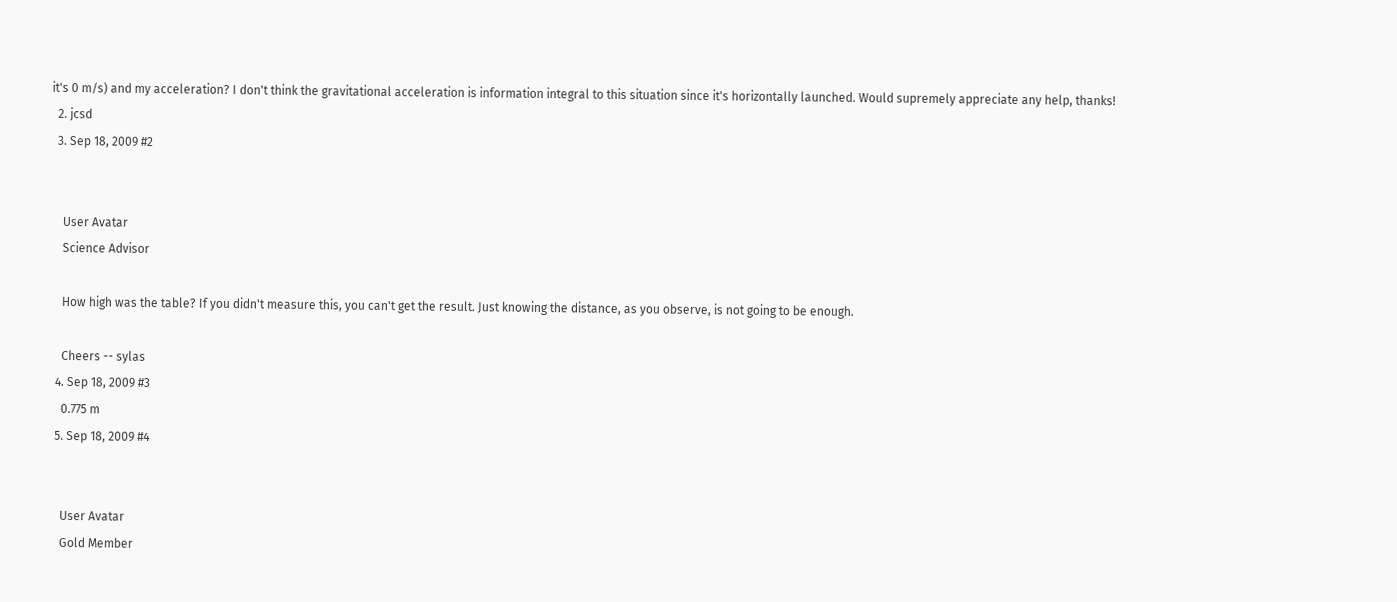it's 0 m/s) and my acceleration? I don't think the gravitational acceleration is information integral to this situation since it's horizontally launched. Would supremely appreciate any help, thanks!
  2. jcsd
  3. Sep 18, 2009 #2


    User Avatar
    Science Advisor

    How high was the table? If you didn't measure this, you can't get the result. Just knowing the distance, as you observe, is not going to be enough.

    Cheers -- sylas
  4. Sep 18, 2009 #3
    0.775 m
  5. Sep 18, 2009 #4


    User Avatar
    Gold Member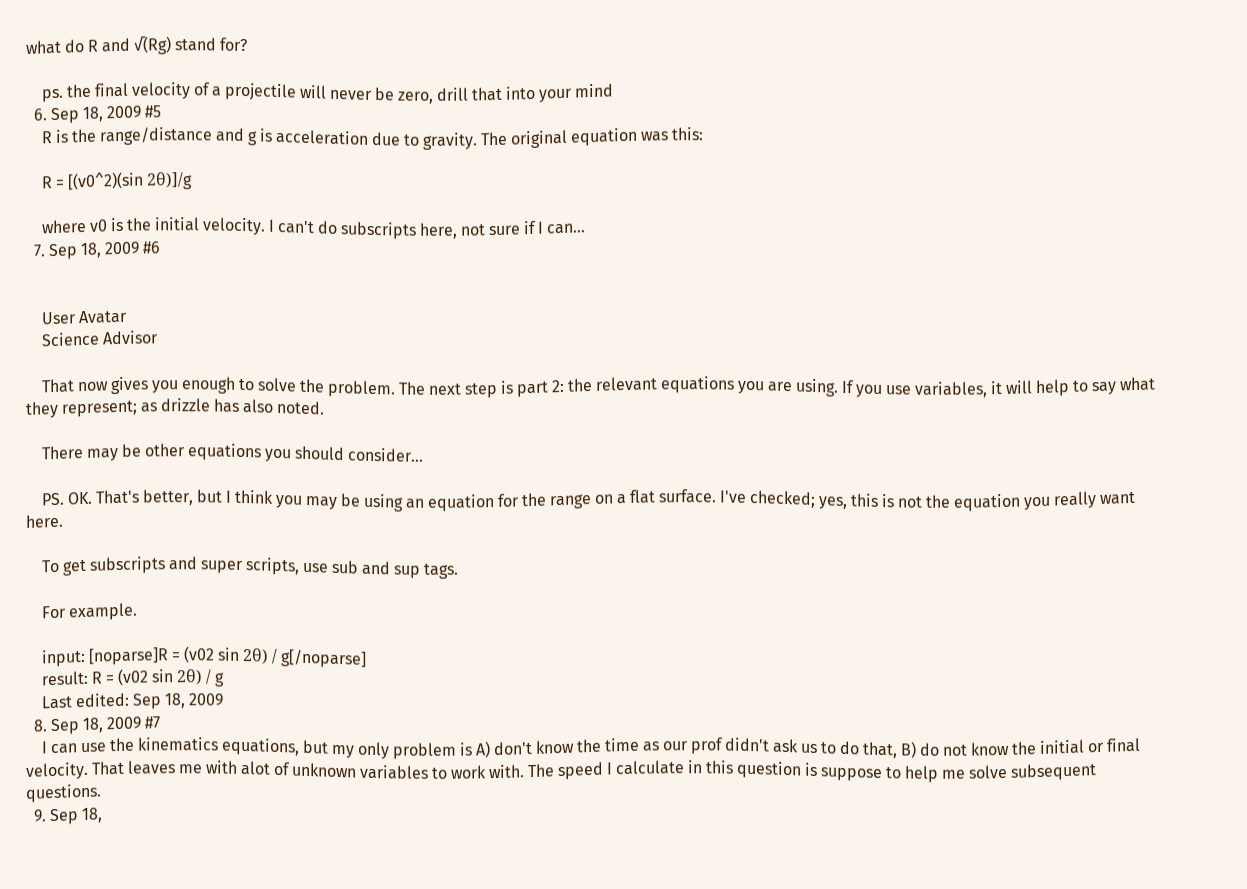what do R and √(Rg) stand for?

    ps. the final velocity of a projectile will never be zero, drill that into your mind
  6. Sep 18, 2009 #5
    R is the range/distance and g is acceleration due to gravity. The original equation was this:

    R = [(v0^2)(sin 2θ)]/g

    where v0 is the initial velocity. I can't do subscripts here, not sure if I can...
  7. Sep 18, 2009 #6


    User Avatar
    Science Advisor

    That now gives you enough to solve the problem. The next step is part 2: the relevant equations you are using. If you use variables, it will help to say what they represent; as drizzle has also noted.

    There may be other equations you should consider...

    PS. OK. That's better, but I think you may be using an equation for the range on a flat surface. I've checked; yes, this is not the equation you really want here.

    To get subscripts and super scripts, use sub and sup tags.

    For example.

    input: [noparse]R = (v02 sin 2θ) / g[/noparse]
    result: R = (v02 sin 2θ) / g
    Last edited: Sep 18, 2009
  8. Sep 18, 2009 #7
    I can use the kinematics equations, but my only problem is A) don't know the time as our prof didn't ask us to do that, B) do not know the initial or final velocity. That leaves me with alot of unknown variables to work with. The speed I calculate in this question is suppose to help me solve subsequent questions.
  9. Sep 18,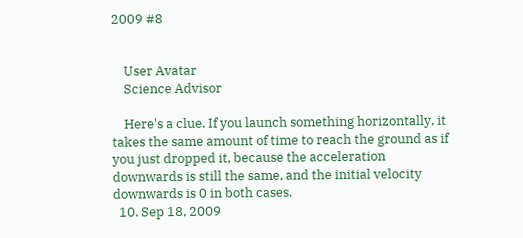2009 #8


    User Avatar
    Science Advisor

    Here's a clue. If you launch something horizontally, it takes the same amount of time to reach the ground as if you just dropped it, because the acceleration downwards is still the same, and the initial velocity downwards is 0 in both cases.
  10. Sep 18, 2009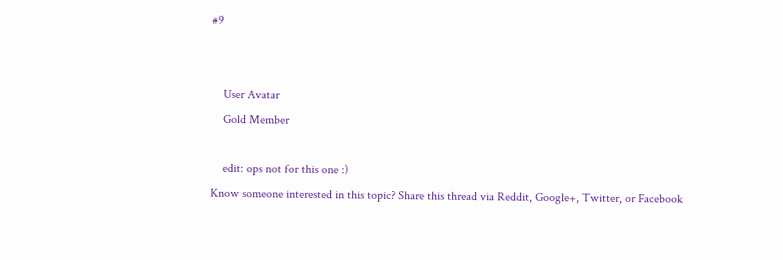#9


    User Avatar
    Gold Member

    edit: ops not for this one :)
Know someone interested in this topic? Share this thread via Reddit, Google+, Twitter, or Facebook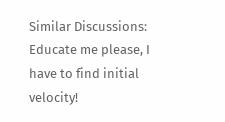Similar Discussions: Educate me please, I have to find initial velocity!